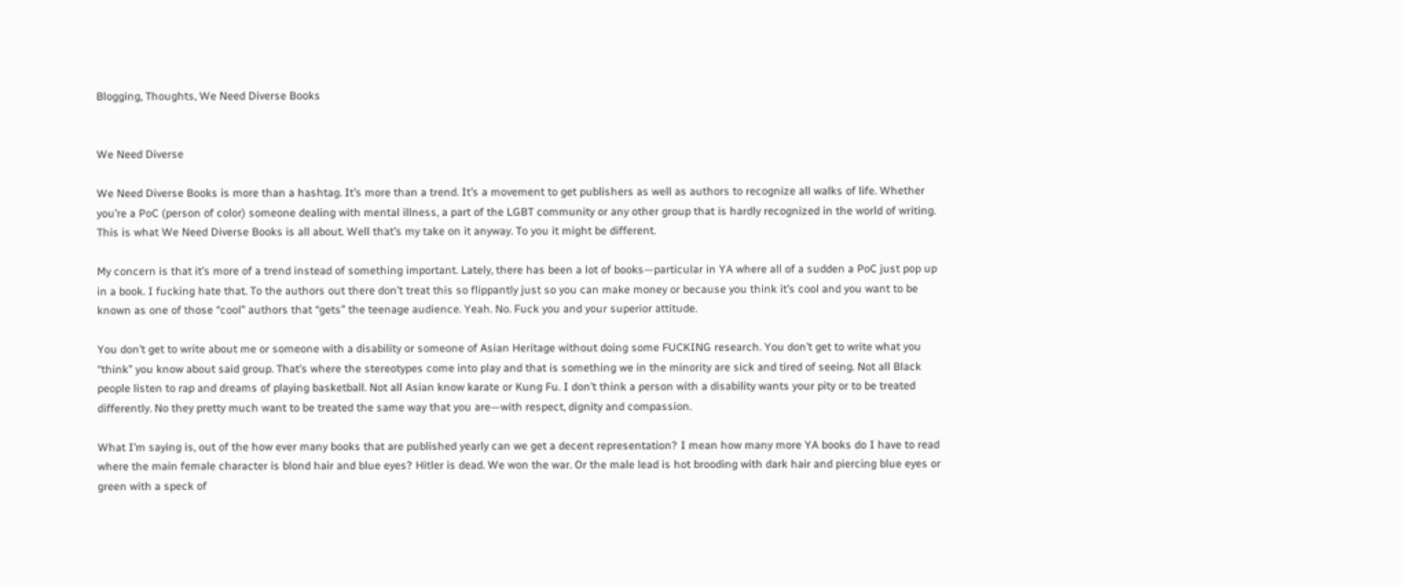Blogging, Thoughts, We Need Diverse Books


We Need Diverse

We Need Diverse Books is more than a hashtag. It’s more than a trend. It’s a movement to get publishers as well as authors to recognize all walks of life. Whether you’re a PoC (person of color) someone dealing with mental illness, a part of the LGBT community or any other group that is hardly recognized in the world of writing. This is what We Need Diverse Books is all about. Well that’s my take on it anyway. To you it might be different.

My concern is that it’s more of a trend instead of something important. Lately, there has been a lot of books—particular in YA where all of a sudden a PoC just pop up in a book. I fucking hate that. To the authors out there don’t treat this so flippantly just so you can make money or because you think it’s cool and you want to be known as one of those “cool” authors that “gets” the teenage audience. Yeah. No. Fuck you and your superior attitude.

You don’t get to write about me or someone with a disability or someone of Asian Heritage without doing some FUCKING research. You don’t get to write what you “think” you know about said group. That’s where the stereotypes come into play and that is something we in the minority are sick and tired of seeing. Not all Black people listen to rap and dreams of playing basketball. Not all Asian know karate or Kung Fu. I don’t think a person with a disability wants your pity or to be treated differently. No they pretty much want to be treated the same way that you are—with respect, dignity and compassion.

What I’m saying is, out of the how ever many books that are published yearly can we get a decent representation? I mean how many more YA books do I have to read where the main female character is blond hair and blue eyes? Hitler is dead. We won the war. Or the male lead is hot brooding with dark hair and piercing blue eyes or green with a speck of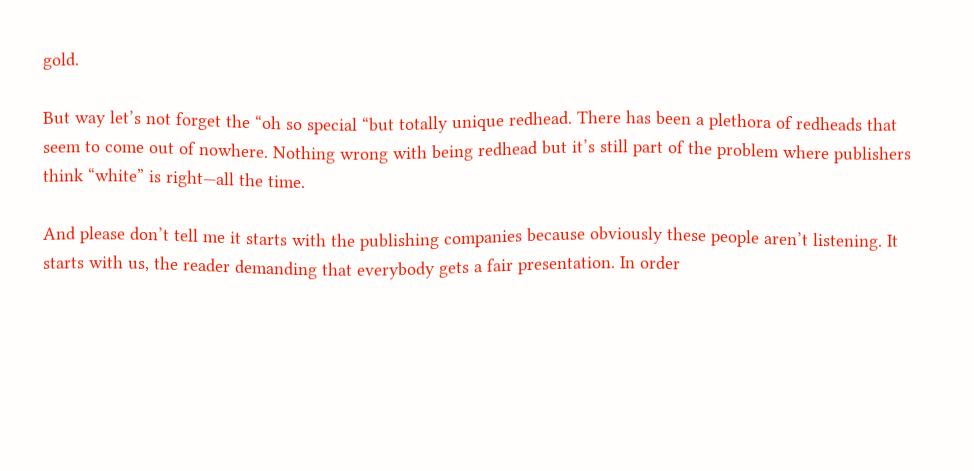gold.

But way let’s not forget the “oh so special “but totally unique redhead. There has been a plethora of redheads that seem to come out of nowhere. Nothing wrong with being redhead but it’s still part of the problem where publishers think “white” is right—all the time.

And please don’t tell me it starts with the publishing companies because obviously these people aren’t listening. It starts with us, the reader demanding that everybody gets a fair presentation. In order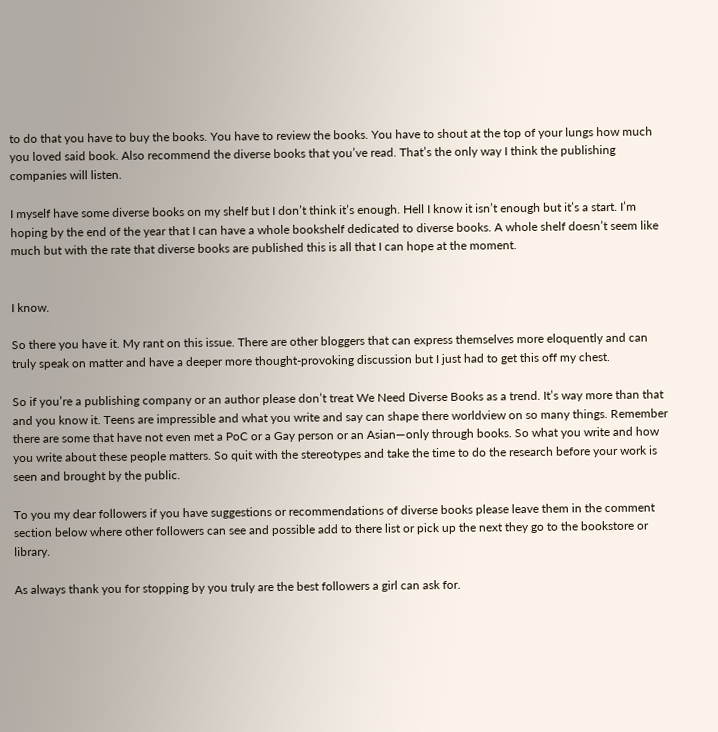to do that you have to buy the books. You have to review the books. You have to shout at the top of your lungs how much you loved said book. Also recommend the diverse books that you’ve read. That’s the only way I think the publishing companies will listen.

I myself have some diverse books on my shelf but I don’t think it’s enough. Hell I know it isn’t enough but it’s a start. I’m hoping by the end of the year that I can have a whole bookshelf dedicated to diverse books. A whole shelf doesn’t seem like much but with the rate that diverse books are published this is all that I can hope at the moment.


I know.

So there you have it. My rant on this issue. There are other bloggers that can express themselves more eloquently and can truly speak on matter and have a deeper more thought-provoking discussion but I just had to get this off my chest.

So if you’re a publishing company or an author please don’t treat We Need Diverse Books as a trend. It’s way more than that and you know it. Teens are impressible and what you write and say can shape there worldview on so many things. Remember there are some that have not even met a PoC or a Gay person or an Asian—only through books. So what you write and how you write about these people matters. So quit with the stereotypes and take the time to do the research before your work is seen and brought by the public.

To you my dear followers if you have suggestions or recommendations of diverse books please leave them in the comment section below where other followers can see and possible add to there list or pick up the next they go to the bookstore or library.

As always thank you for stopping by you truly are the best followers a girl can ask for.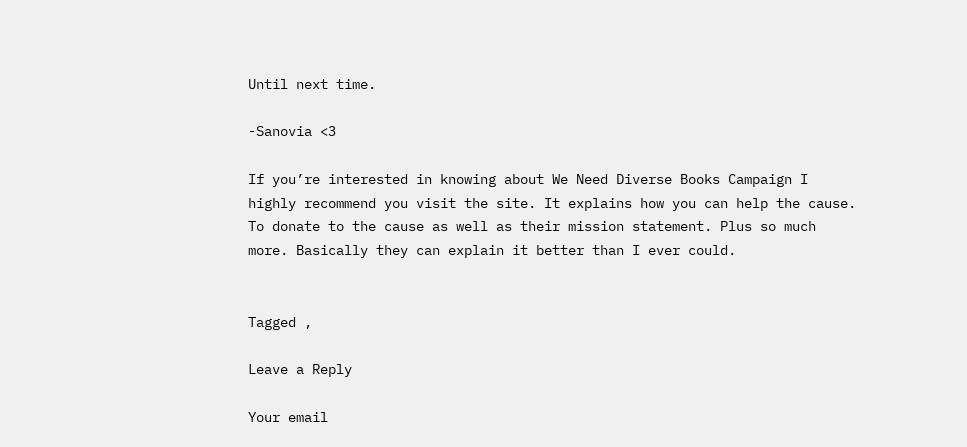Until next time.

-Sanovia <3

If you’re interested in knowing about We Need Diverse Books Campaign I highly recommend you visit the site. It explains how you can help the cause. To donate to the cause as well as their mission statement. Plus so much more. Basically they can explain it better than I ever could.


Tagged ,

Leave a Reply

Your email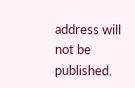address will not be published.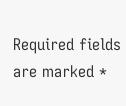Required fields are marked *